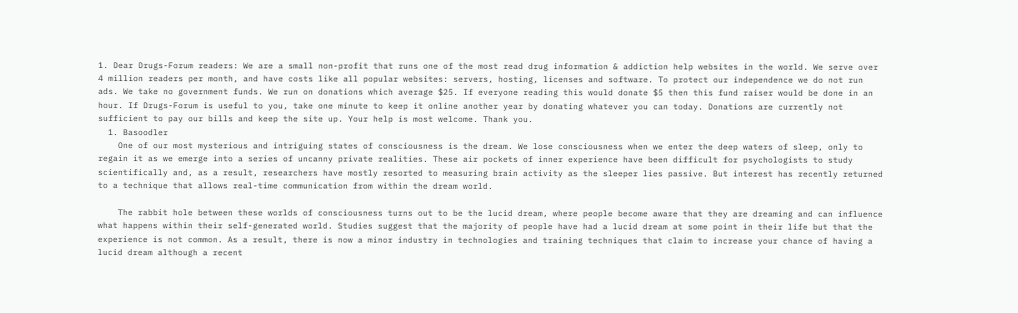1. Dear Drugs-Forum readers: We are a small non-profit that runs one of the most read drug information & addiction help websites in the world. We serve over 4 million readers per month, and have costs like all popular websites: servers, hosting, licenses and software. To protect our independence we do not run ads. We take no government funds. We run on donations which average $25. If everyone reading this would donate $5 then this fund raiser would be done in an hour. If Drugs-Forum is useful to you, take one minute to keep it online another year by donating whatever you can today. Donations are currently not sufficient to pay our bills and keep the site up. Your help is most welcome. Thank you.
  1. Basoodler
    One of our most mysterious and intriguing states of consciousness is the dream. We lose consciousness when we enter the deep waters of sleep, only to regain it as we emerge into a series of uncanny private realities. These air pockets of inner experience have been difficult for psychologists to study scientifically and, as a result, researchers have mostly resorted to measuring brain activity as the sleeper lies passive. But interest has recently returned to a technique that allows real-time communication from within the dream world.

    The rabbit hole between these worlds of consciousness turns out to be the lucid dream, where people become aware that they are dreaming and can influence what happens within their self-generated world. Studies suggest that the majority of people have had a lucid dream at some point in their life but that the experience is not common. As a result, there is now a minor industry in technologies and training techniques that claim to increase your chance of having a lucid dream although a recent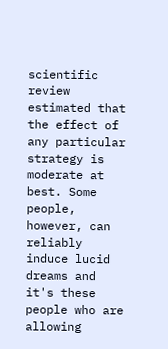scientific review estimated that the effect of any particular strategy is moderate at best. Some people, however, can reliably induce lucid dreams and it's these people who are allowing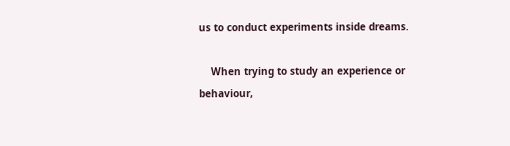us to conduct experiments inside dreams.

    When trying to study an experience or behaviour,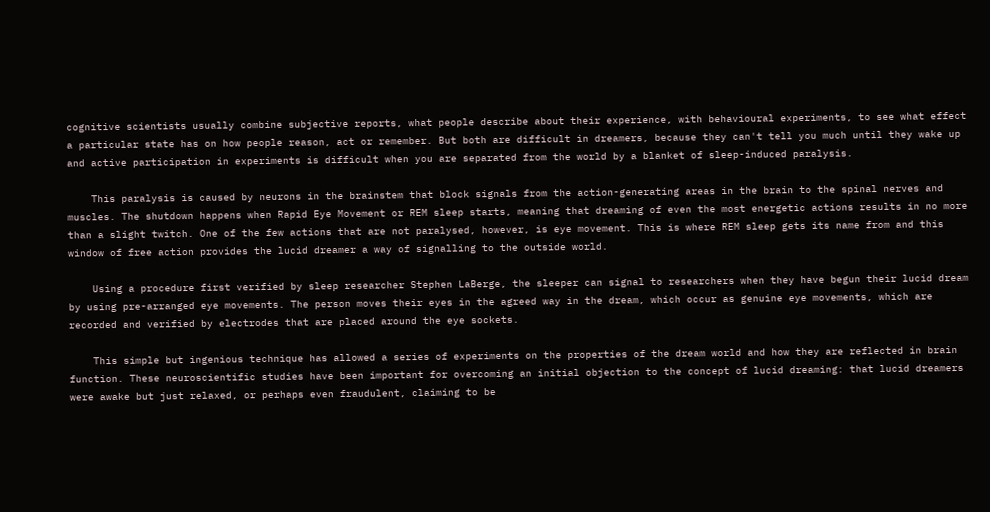cognitive scientists usually combine subjective reports, what people describe about their experience, with behavioural experiments, to see what effect a particular state has on how people reason, act or remember. But both are difficult in dreamers, because they can't tell you much until they wake up and active participation in experiments is difficult when you are separated from the world by a blanket of sleep-induced paralysis.

    This paralysis is caused by neurons in the brainstem that block signals from the action-generating areas in the brain to the spinal nerves and muscles. The shutdown happens when Rapid Eye Movement or REM sleep starts, meaning that dreaming of even the most energetic actions results in no more than a slight twitch. One of the few actions that are not paralysed, however, is eye movement. This is where REM sleep gets its name from and this window of free action provides the lucid dreamer a way of signalling to the outside world.

    Using a procedure first verified by sleep researcher Stephen LaBerge, the sleeper can signal to researchers when they have begun their lucid dream by using pre-arranged eye movements. The person moves their eyes in the agreed way in the dream, which occur as genuine eye movements, which are recorded and verified by electrodes that are placed around the eye sockets.

    This simple but ingenious technique has allowed a series of experiments on the properties of the dream world and how they are reflected in brain function. These neuroscientific studies have been important for overcoming an initial objection to the concept of lucid dreaming: that lucid dreamers were awake but just relaxed, or perhaps even fraudulent, claiming to be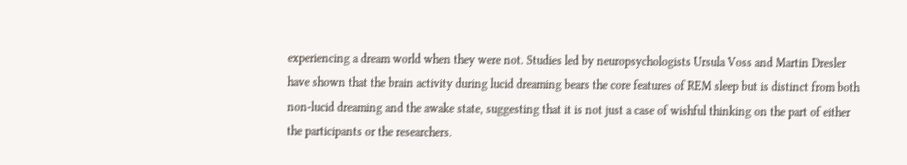experiencing a dream world when they were not. Studies led by neuropsychologists Ursula Voss and Martin Dresler have shown that the brain activity during lucid dreaming bears the core features of REM sleep but is distinct from both non-lucid dreaming and the awake state, suggesting that it is not just a case of wishful thinking on the part of either the participants or the researchers.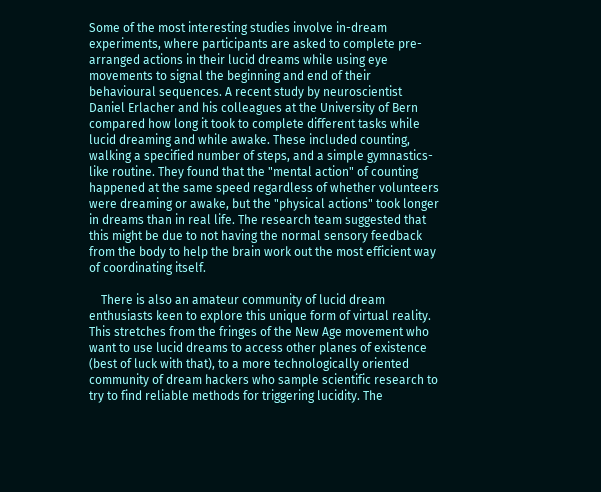Some of the most interesting studies involve in-dream experiments, where participants are asked to complete pre-arranged actions in their lucid dreams while using eye movements to signal the beginning and end of their behavioural sequences. A recent study by neuroscientist Daniel Erlacher and his colleagues at the University of Bern compared how long it took to complete different tasks while lucid dreaming and while awake. These included counting, walking a specified number of steps, and a simple gymnastics-like routine. They found that the "mental action" of counting happened at the same speed regardless of whether volunteers were dreaming or awake, but the "physical actions" took longer in dreams than in real life. The research team suggested that this might be due to not having the normal sensory feedback from the body to help the brain work out the most efficient way of coordinating itself.

    There is also an amateur community of lucid dream enthusiasts keen to explore this unique form of virtual reality. This stretches from the fringes of the New Age movement who want to use lucid dreams to access other planes of existence (best of luck with that), to a more technologically oriented community of dream hackers who sample scientific research to try to find reliable methods for triggering lucidity. The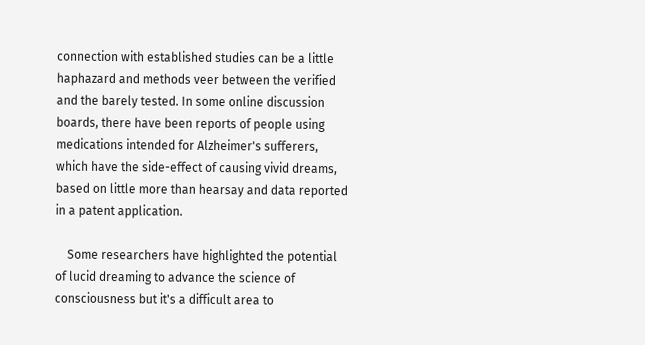connection with established studies can be a little haphazard and methods veer between the verified and the barely tested. In some online discussion boards, there have been reports of people using medications intended for Alzheimer's sufferers, which have the side-effect of causing vivid dreams, based on little more than hearsay and data reported in a patent application.

    Some researchers have highlighted the potential of lucid dreaming to advance the science of consciousness but it's a difficult area to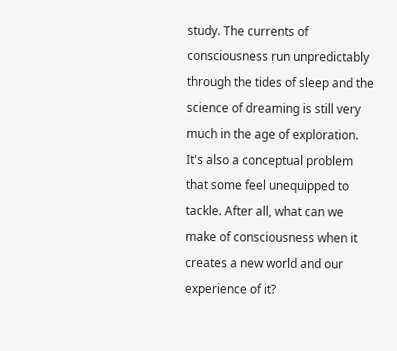study. The currents of consciousness run unpredictably through the tides of sleep and the science of dreaming is still very much in the age of exploration. It's also a conceptual problem that some feel unequipped to tackle. After all, what can we make of consciousness when it creates a new world and our experience of it?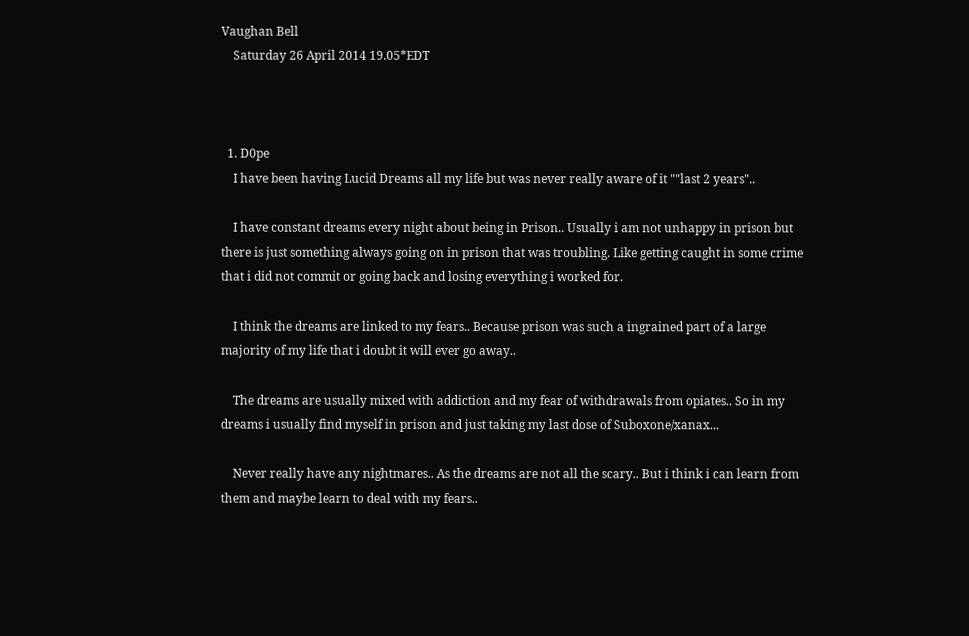Vaughan Bell
    Saturday 26 April 2014 19.05*EDT



  1. D0pe
    I have been having Lucid Dreams all my life but was never really aware of it ""last 2 years"..

    I have constant dreams every night about being in Prison.. Usually i am not unhappy in prison but there is just something always going on in prison that was troubling. Like getting caught in some crime that i did not commit or going back and losing everything i worked for.

    I think the dreams are linked to my fears.. Because prison was such a ingrained part of a large majority of my life that i doubt it will ever go away..

    The dreams are usually mixed with addiction and my fear of withdrawals from opiates.. So in my dreams i usually find myself in prison and just taking my last dose of Suboxone/xanax...

    Never really have any nightmares.. As the dreams are not all the scary.. But i think i can learn from them and maybe learn to deal with my fears..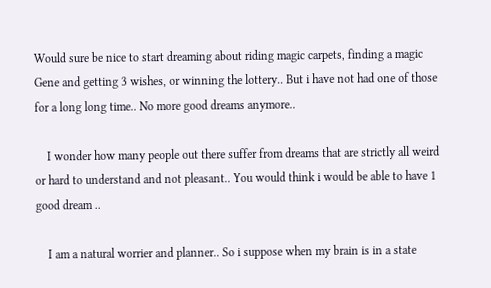Would sure be nice to start dreaming about riding magic carpets, finding a magic Gene and getting 3 wishes, or winning the lottery.. But i have not had one of those for a long long time.. No more good dreams anymore..

    I wonder how many people out there suffer from dreams that are strictly all weird or hard to understand and not pleasant.. You would think i would be able to have 1 good dream ..

    I am a natural worrier and planner.. So i suppose when my brain is in a state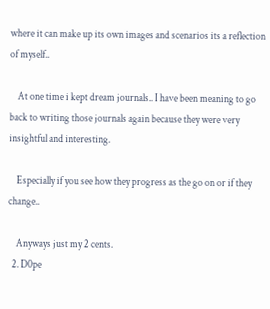where it can make up its own images and scenarios its a reflection of myself..

    At one time i kept dream journals.. I have been meaning to go back to writing those journals again because they were very insightful and interesting.

    Especially if you see how they progress as the go on or if they change..

    Anyways just my 2 cents.
  2. D0pe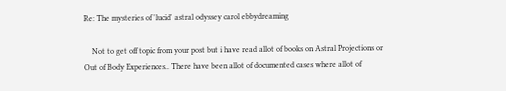Re: The mysteries of 'lucid' astral odyssey carol ebbydreaming

    Not to get off topic from your post but i have read allot of books on Astral Projections or Out of Body Experiences.. There have been allot of documented cases where allot of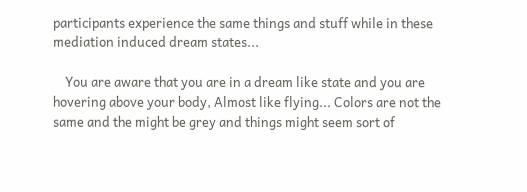participants experience the same things and stuff while in these mediation induced dream states...

    You are aware that you are in a dream like state and you are hovering above your body, Almost like flying... Colors are not the same and the might be grey and things might seem sort of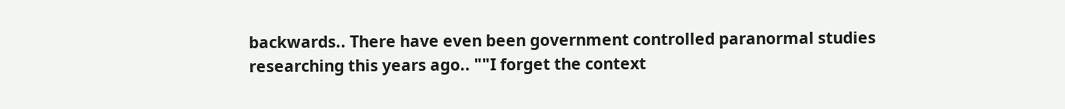backwards.. There have even been government controlled paranormal studies researching this years ago.. ""I forget the context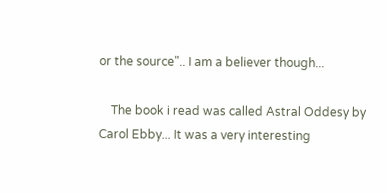or the source".. I am a believer though...

    The book i read was called Astral Oddesy by Carol Ebby... It was a very interesting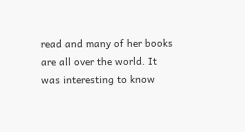read and many of her books are all over the world. It was interesting to know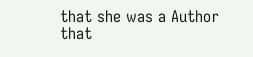that she was a Author that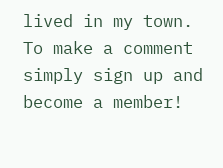lived in my town.
To make a comment simply sign up and become a member!